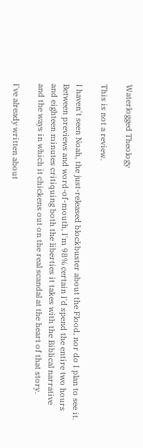Waterlogged Theology

This is not a review.

I haven't seen Noah, the just-released blockbuster about the Flood, nor do I plan to see it. Between previews and word-of-mouth, I'm 98% certain I'd spend the entire two hours and eighteen minutes critiquing both the liberties it takes with the Biblical narrative and the ways in which it chickens out on the real scandal at the heart of that story.

I've already written about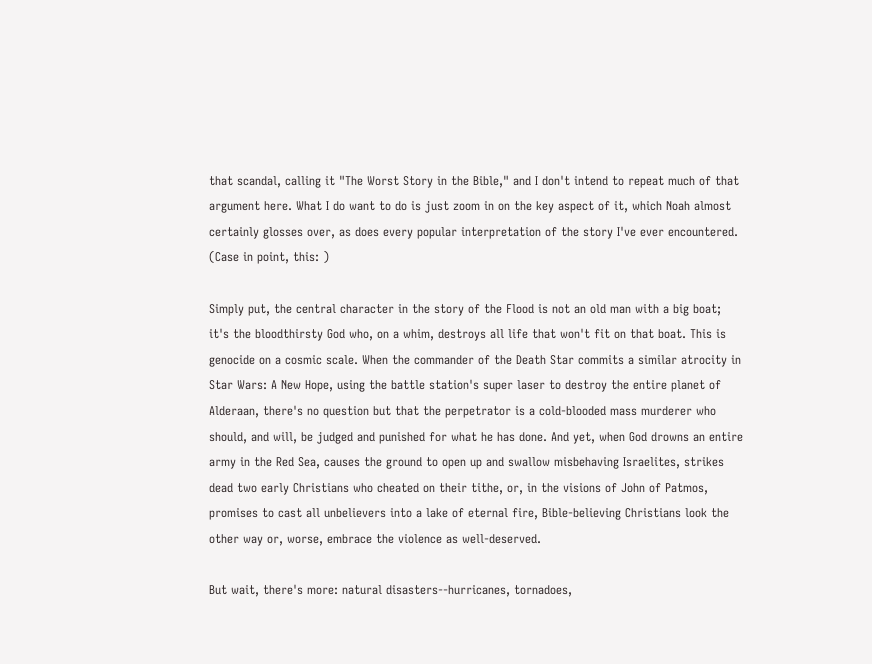that scandal, calling it "The Worst Story in the Bible," and I don't intend to repeat much of that argument here. What I do want to do is just zoom in on the key aspect of it, which Noah almost certainly glosses over, as does every popular interpretation of the story I've ever encountered. (Case in point, this: )

Simply put, the central character in the story of the Flood is not an old man with a big boat; it's the bloodthirsty God who, on a whim, destroys all life that won't fit on that boat. This is genocide on a cosmic scale. When the commander of the Death Star commits a similar atrocity in Star Wars: A New Hope, using the battle station's super laser to destroy the entire planet of Alderaan, there's no question but that the perpetrator is a cold-blooded mass murderer who should, and will, be judged and punished for what he has done. And yet, when God drowns an entire army in the Red Sea, causes the ground to open up and swallow misbehaving Israelites, strikes dead two early Christians who cheated on their tithe, or, in the visions of John of Patmos, promises to cast all unbelievers into a lake of eternal fire, Bible-believing Christians look the other way or, worse, embrace the violence as well-deserved.

But wait, there's more: natural disasters--hurricanes, tornadoes,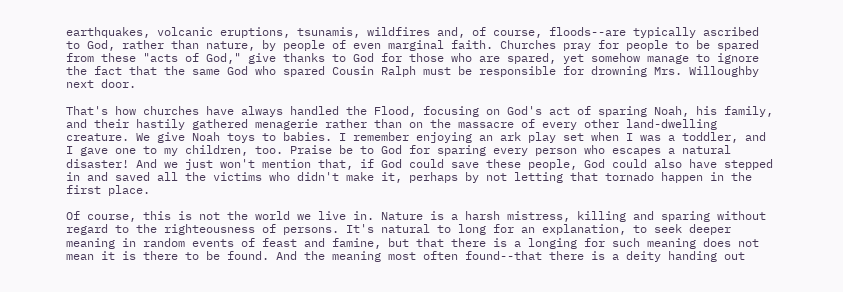earthquakes, volcanic eruptions, tsunamis, wildfires and, of course, floods--are typically ascribed to God, rather than nature, by people of even marginal faith. Churches pray for people to be spared from these "acts of God," give thanks to God for those who are spared, yet somehow manage to ignore the fact that the same God who spared Cousin Ralph must be responsible for drowning Mrs. Willoughby next door.

That's how churches have always handled the Flood, focusing on God's act of sparing Noah, his family, and their hastily gathered menagerie rather than on the massacre of every other land-dwelling creature. We give Noah toys to babies. I remember enjoying an ark play set when I was a toddler, and I gave one to my children, too. Praise be to God for sparing every person who escapes a natural disaster! And we just won't mention that, if God could save these people, God could also have stepped in and saved all the victims who didn't make it, perhaps by not letting that tornado happen in the first place.

Of course, this is not the world we live in. Nature is a harsh mistress, killing and sparing without regard to the righteousness of persons. It's natural to long for an explanation, to seek deeper meaning in random events of feast and famine, but that there is a longing for such meaning does not mean it is there to be found. And the meaning most often found--that there is a deity handing out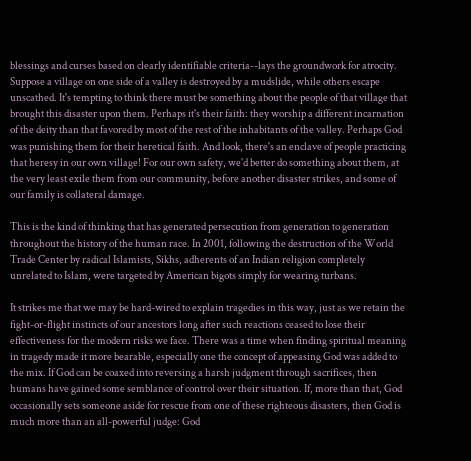blessings and curses based on clearly identifiable criteria--lays the groundwork for atrocity. Suppose a village on one side of a valley is destroyed by a mudslide, while others escape unscathed. It's tempting to think there must be something about the people of that village that brought this disaster upon them. Perhaps it's their faith: they worship a different incarnation of the deity than that favored by most of the rest of the inhabitants of the valley. Perhaps God was punishing them for their heretical faith. And look, there's an enclave of people practicing that heresy in our own village! For our own safety, we'd better do something about them, at the very least exile them from our community, before another disaster strikes, and some of our family is collateral damage.

This is the kind of thinking that has generated persecution from generation to generation throughout the history of the human race. In 2001, following the destruction of the World Trade Center by radical Islamists, Sikhs, adherents of an Indian religion completely unrelated to Islam, were targeted by American bigots simply for wearing turbans.

It strikes me that we may be hard-wired to explain tragedies in this way, just as we retain the fight-or-flight instincts of our ancestors long after such reactions ceased to lose their effectiveness for the modern risks we face. There was a time when finding spiritual meaning in tragedy made it more bearable, especially one the concept of appeasing God was added to the mix. If God can be coaxed into reversing a harsh judgment through sacrifices, then humans have gained some semblance of control over their situation. If, more than that, God occasionally sets someone aside for rescue from one of these righteous disasters, then God is much more than an all-powerful judge: God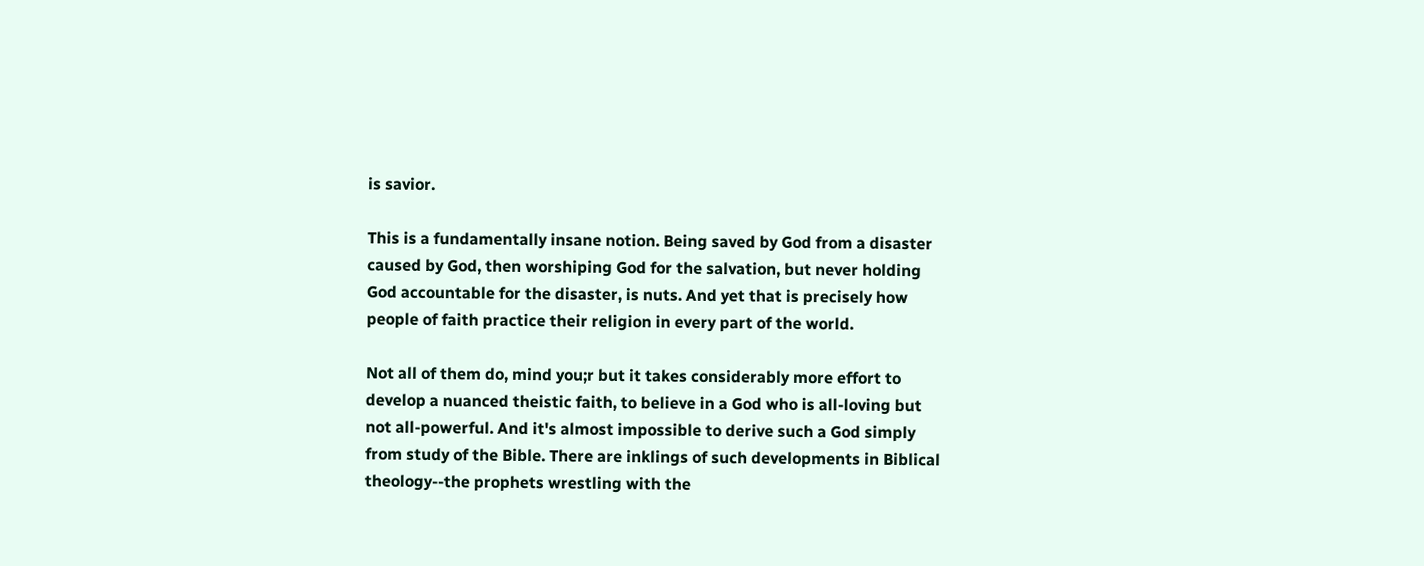is savior.

This is a fundamentally insane notion. Being saved by God from a disaster caused by God, then worshiping God for the salvation, but never holding God accountable for the disaster, is nuts. And yet that is precisely how people of faith practice their religion in every part of the world.

Not all of them do, mind you;r but it takes considerably more effort to develop a nuanced theistic faith, to believe in a God who is all-loving but not all-powerful. And it's almost impossible to derive such a God simply from study of the Bible. There are inklings of such developments in Biblical theology--the prophets wrestling with the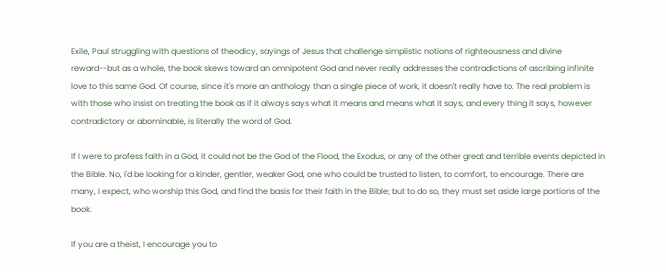Exile, Paul struggling with questions of theodicy, sayings of Jesus that challenge simplistic notions of righteousness and divine reward--but as a whole, the book skews toward an omnipotent God and never really addresses the contradictions of ascribing infinite love to this same God. Of course, since it's more an anthology than a single piece of work, it doesn't really have to. The real problem is with those who insist on treating the book as if it always says what it means and means what it says, and every thing it says, however contradictory or abominable, is literally the word of God.

If I were to profess faith in a God, it could not be the God of the Flood, the Exodus, or any of the other great and terrible events depicted in the Bible. No, I'd be looking for a kinder, gentler, weaker God, one who could be trusted to listen, to comfort, to encourage. There are many, I expect, who worship this God, and find the basis for their faith in the Bible; but to do so, they must set aside large portions of the book.

If you are a theist, I encourage you to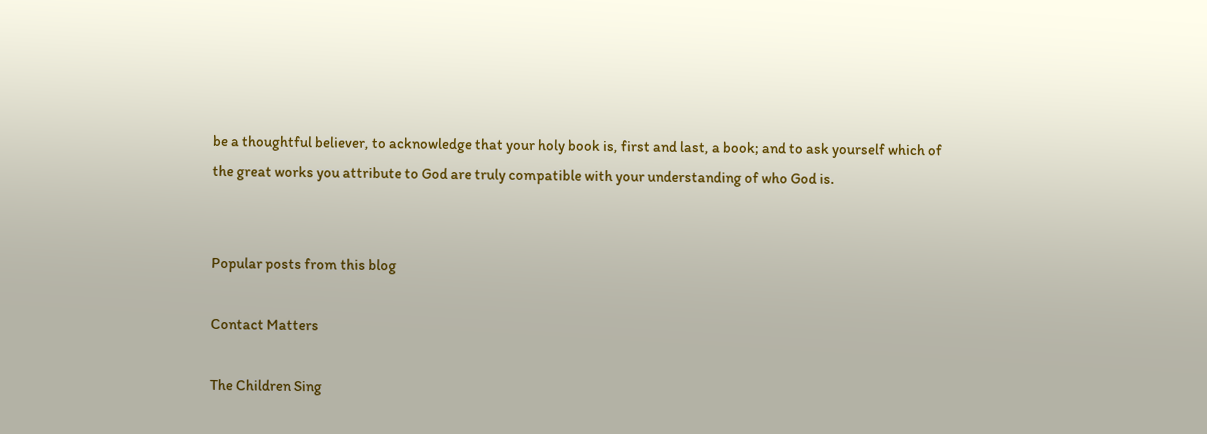be a thoughtful believer, to acknowledge that your holy book is, first and last, a book; and to ask yourself which of the great works you attribute to God are truly compatible with your understanding of who God is.


Popular posts from this blog

Contact Matters

The Children Sing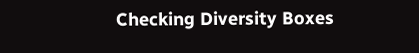Checking Diversity Boxes